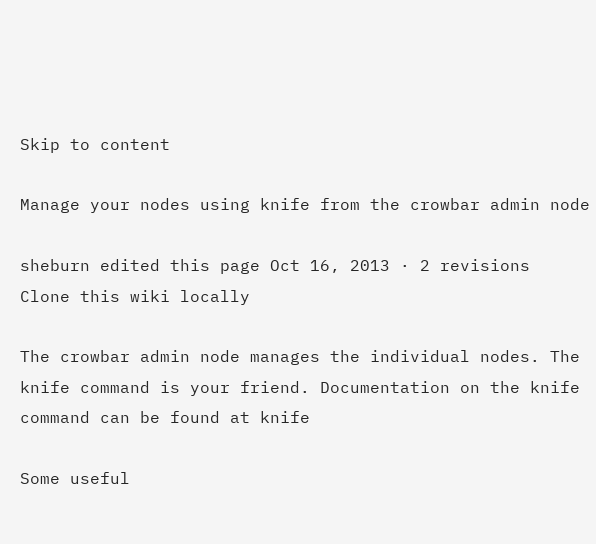Skip to content

Manage your nodes using knife from the crowbar admin node

sheburn edited this page Oct 16, 2013 · 2 revisions
Clone this wiki locally

The crowbar admin node manages the individual nodes. The knife command is your friend. Documentation on the knife command can be found at knife

Some useful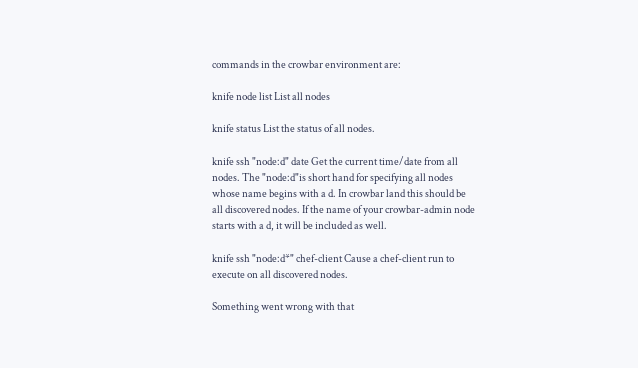commands in the crowbar environment are:

knife node list List all nodes

knife status List the status of all nodes.

knife ssh "node:d" date Get the current time/date from all nodes. The "node:d"is short hand for specifying all nodes whose name begins with a d. In crowbar land this should be all discovered nodes. If the name of your crowbar-admin node starts with a d, it will be included as well.

knife ssh "node:d*" chef-client Cause a chef-client run to execute on all discovered nodes.

Something went wrong with that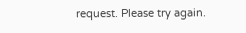request. Please try again.